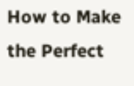How to Make the Perfect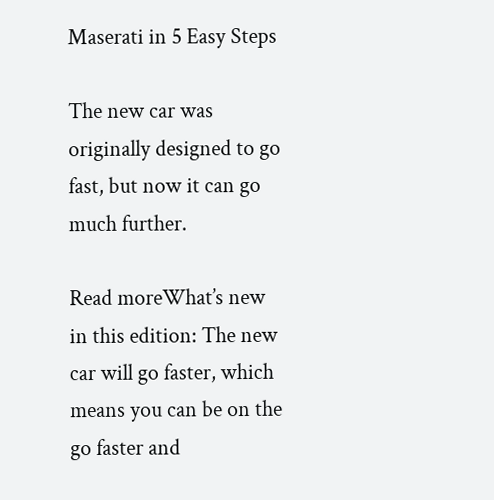Maserati in 5 Easy Steps

The new car was originally designed to go fast, but now it can go much further.

Read moreWhat’s new in this edition: The new car will go faster, which means you can be on the go faster and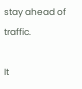stay ahead of traffic.

It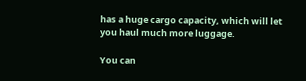has a huge cargo capacity, which will let you haul much more luggage.

You can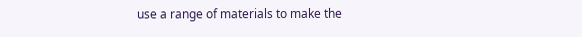use a range of materials to make the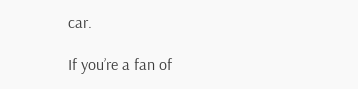car.

If you’re a fan of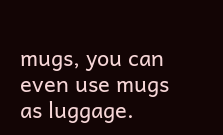mugs, you can even use mugs as luggage.